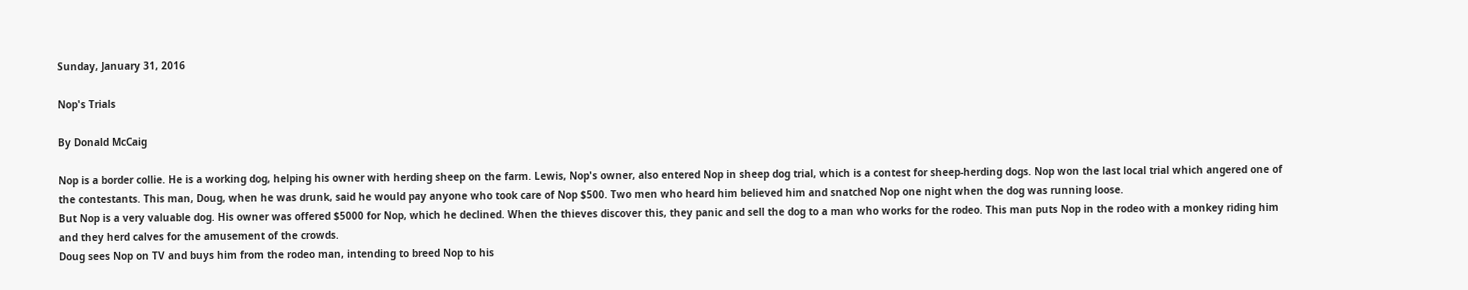Sunday, January 31, 2016

Nop's Trials

By Donald McCaig

Nop is a border collie. He is a working dog, helping his owner with herding sheep on the farm. Lewis, Nop's owner, also entered Nop in sheep dog trial, which is a contest for sheep-herding dogs. Nop won the last local trial which angered one of the contestants. This man, Doug, when he was drunk, said he would pay anyone who took care of Nop $500. Two men who heard him believed him and snatched Nop one night when the dog was running loose.
But Nop is a very valuable dog. His owner was offered $5000 for Nop, which he declined. When the thieves discover this, they panic and sell the dog to a man who works for the rodeo. This man puts Nop in the rodeo with a monkey riding him and they herd calves for the amusement of the crowds.
Doug sees Nop on TV and buys him from the rodeo man, intending to breed Nop to his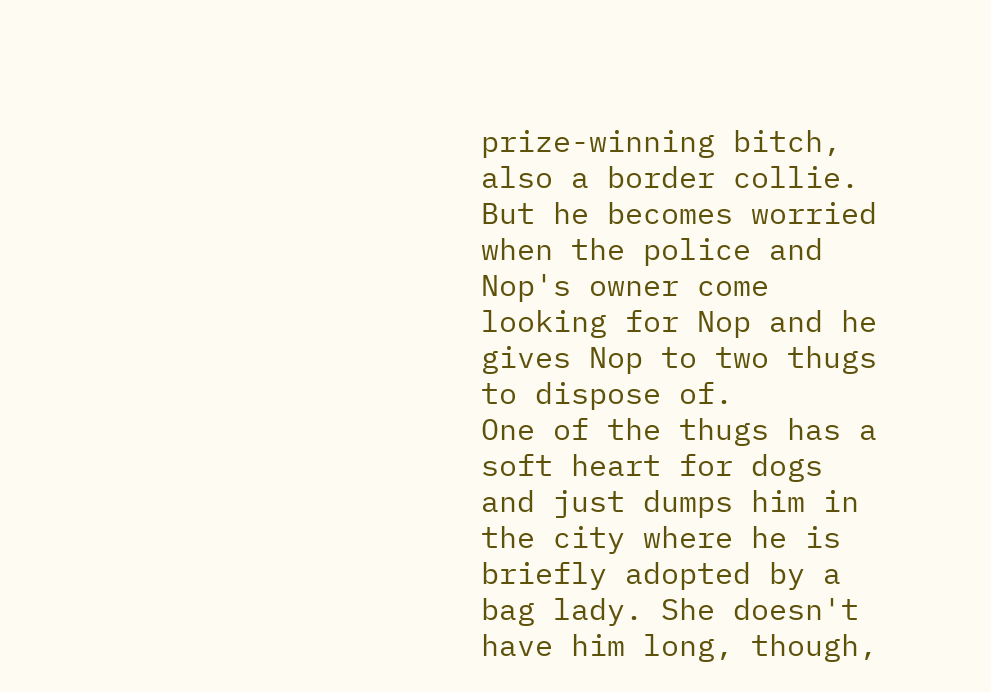prize-winning bitch, also a border collie. But he becomes worried when the police and Nop's owner come looking for Nop and he gives Nop to two thugs to dispose of.
One of the thugs has a soft heart for dogs and just dumps him in the city where he is briefly adopted by a bag lady. She doesn't have him long, though,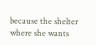because the shelter where she wants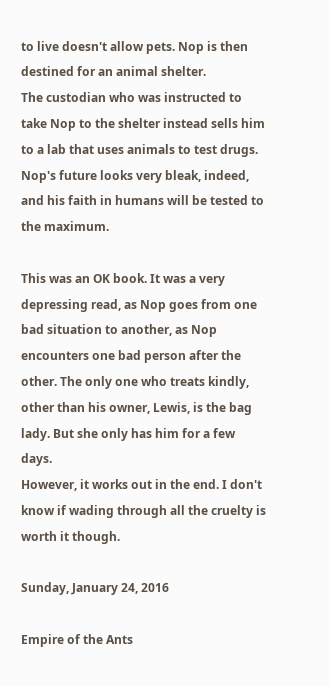to live doesn't allow pets. Nop is then destined for an animal shelter.
The custodian who was instructed to take Nop to the shelter instead sells him to a lab that uses animals to test drugs. Nop's future looks very bleak, indeed, and his faith in humans will be tested to the maximum.

This was an OK book. It was a very depressing read, as Nop goes from one bad situation to another, as Nop encounters one bad person after the other. The only one who treats kindly, other than his owner, Lewis, is the bag lady. But she only has him for a few days.
However, it works out in the end. I don't know if wading through all the cruelty is worth it though.

Sunday, January 24, 2016

Empire of the Ants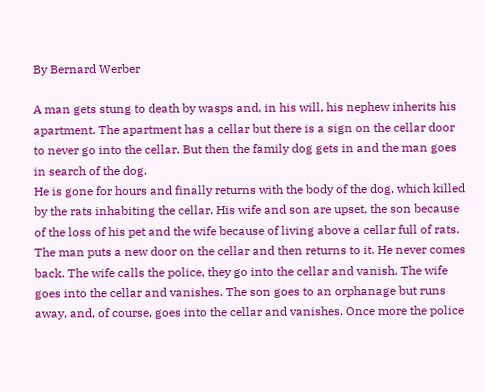By Bernard Werber

A man gets stung to death by wasps and, in his will, his nephew inherits his apartment. The apartment has a cellar but there is a sign on the cellar door to never go into the cellar. But then the family dog gets in and the man goes in search of the dog.
He is gone for hours and finally returns with the body of the dog, which killed by the rats inhabiting the cellar. His wife and son are upset, the son because of the loss of his pet and the wife because of living above a cellar full of rats.
The man puts a new door on the cellar and then returns to it. He never comes back. The wife calls the police, they go into the cellar and vanish. The wife goes into the cellar and vanishes. The son goes to an orphanage but runs away, and, of course, goes into the cellar and vanishes. Once more the police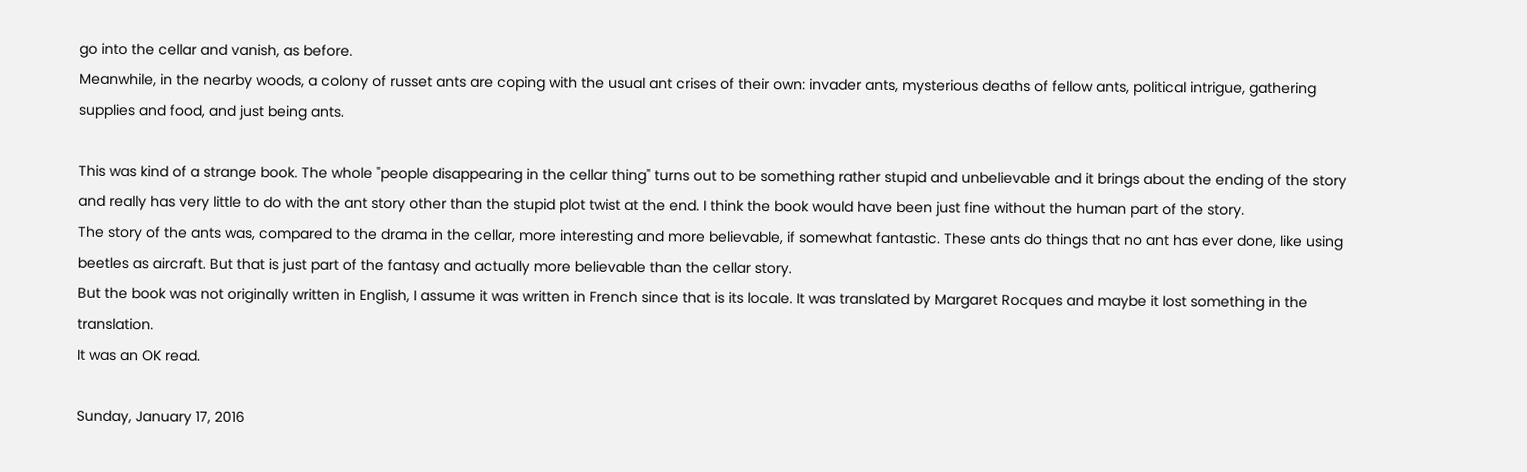go into the cellar and vanish, as before.
Meanwhile, in the nearby woods, a colony of russet ants are coping with the usual ant crises of their own: invader ants, mysterious deaths of fellow ants, political intrigue, gathering supplies and food, and just being ants.

This was kind of a strange book. The whole "people disappearing in the cellar thing" turns out to be something rather stupid and unbelievable and it brings about the ending of the story and really has very little to do with the ant story other than the stupid plot twist at the end. I think the book would have been just fine without the human part of the story.
The story of the ants was, compared to the drama in the cellar, more interesting and more believable, if somewhat fantastic. These ants do things that no ant has ever done, like using beetles as aircraft. But that is just part of the fantasy and actually more believable than the cellar story.
But the book was not originally written in English, I assume it was written in French since that is its locale. It was translated by Margaret Rocques and maybe it lost something in the translation.
It was an OK read.

Sunday, January 17, 2016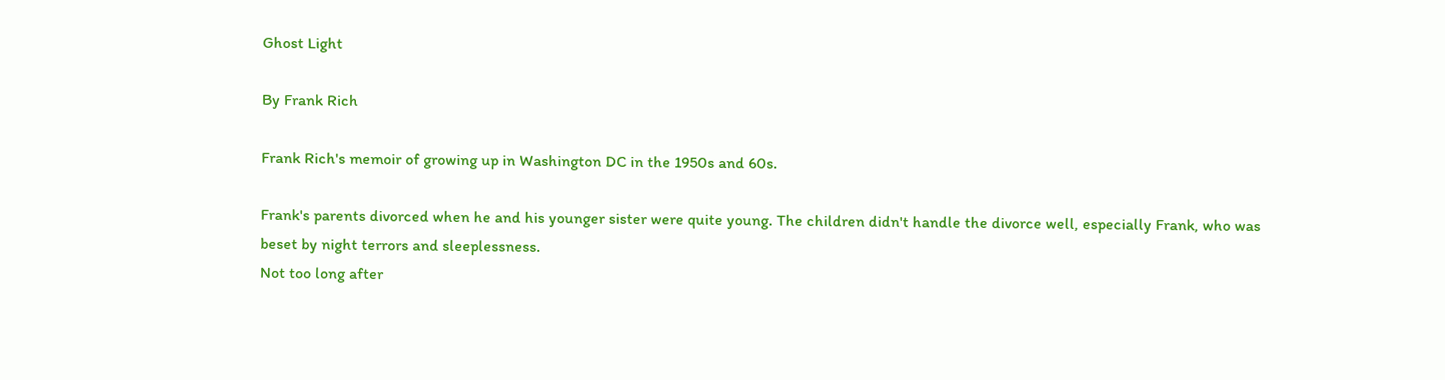Ghost Light

By Frank Rich

Frank Rich's memoir of growing up in Washington DC in the 1950s and 60s.

Frank's parents divorced when he and his younger sister were quite young. The children didn't handle the divorce well, especially Frank, who was beset by night terrors and sleeplessness.
Not too long after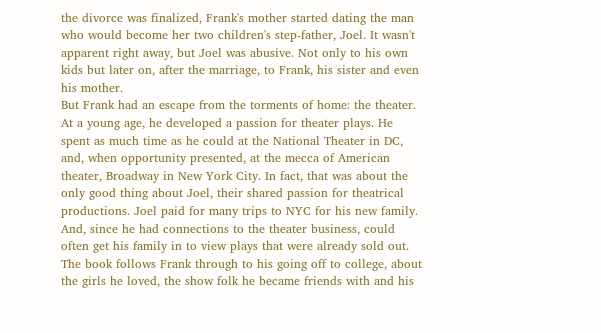the divorce was finalized, Frank's mother started dating the man who would become her two children's step-father, Joel. It wasn't apparent right away, but Joel was abusive. Not only to his own kids but later on, after the marriage, to Frank, his sister and even his mother.
But Frank had an escape from the torments of home: the theater. At a young age, he developed a passion for theater plays. He spent as much time as he could at the National Theater in DC, and, when opportunity presented, at the mecca of American theater, Broadway in New York City. In fact, that was about the only good thing about Joel, their shared passion for theatrical productions. Joel paid for many trips to NYC for his new family. And, since he had connections to the theater business, could often get his family in to view plays that were already sold out.
The book follows Frank through to his going off to college, about the girls he loved, the show folk he became friends with and his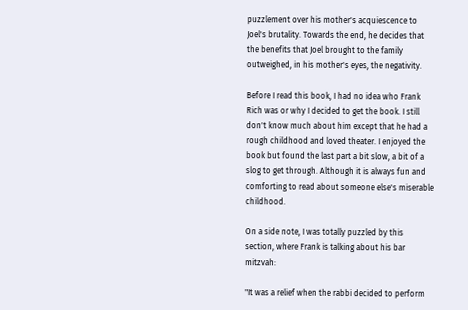puzzlement over his mother's acquiescence to Joel's brutality. Towards the end, he decides that the benefits that Joel brought to the family outweighed, in his mother's eyes, the negativity.

Before I read this book, I had no idea who Frank Rich was or why I decided to get the book. I still don't know much about him except that he had a rough childhood and loved theater. I enjoyed the book but found the last part a bit slow, a bit of a slog to get through. Although it is always fun and comforting to read about someone else's miserable childhood.

On a side note, I was totally puzzled by this section, where Frank is talking about his bar mitzvah:

"It was a relief when the rabbi decided to perform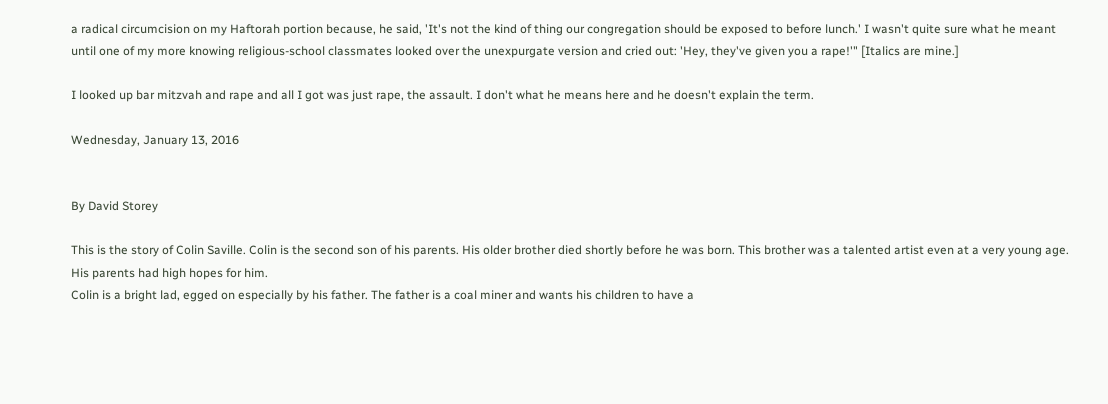a radical circumcision on my Haftorah portion because, he said, 'It's not the kind of thing our congregation should be exposed to before lunch.' I wasn't quite sure what he meant until one of my more knowing religious-school classmates looked over the unexpurgate version and cried out: 'Hey, they've given you a rape!'" [Italics are mine.]

I looked up bar mitzvah and rape and all I got was just rape, the assault. I don't what he means here and he doesn't explain the term.

Wednesday, January 13, 2016


By David Storey

This is the story of Colin Saville. Colin is the second son of his parents. His older brother died shortly before he was born. This brother was a talented artist even at a very young age. His parents had high hopes for him.
Colin is a bright lad, egged on especially by his father. The father is a coal miner and wants his children to have a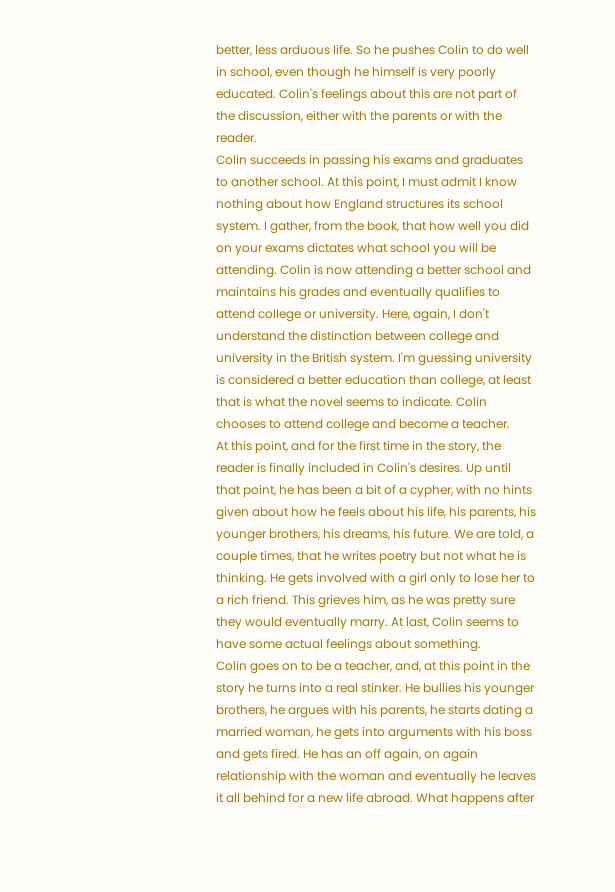better, less arduous life. So he pushes Colin to do well in school, even though he himself is very poorly educated. Colin's feelings about this are not part of the discussion, either with the parents or with the reader.
Colin succeeds in passing his exams and graduates to another school. At this point, I must admit I know nothing about how England structures its school system. I gather, from the book, that how well you did on your exams dictates what school you will be attending. Colin is now attending a better school and maintains his grades and eventually qualifies to attend college or university. Here, again, I don't understand the distinction between college and university in the British system. I'm guessing university is considered a better education than college, at least that is what the novel seems to indicate. Colin chooses to attend college and become a teacher.
At this point, and for the first time in the story, the reader is finally included in Colin's desires. Up until that point, he has been a bit of a cypher, with no hints given about how he feels about his life, his parents, his younger brothers, his dreams, his future. We are told, a couple times, that he writes poetry but not what he is thinking. He gets involved with a girl only to lose her to a rich friend. This grieves him, as he was pretty sure they would eventually marry. At last, Colin seems to have some actual feelings about something.
Colin goes on to be a teacher, and, at this point in the story he turns into a real stinker. He bullies his younger brothers, he argues with his parents, he starts dating a married woman, he gets into arguments with his boss and gets fired. He has an off again, on again relationship with the woman and eventually he leaves it all behind for a new life abroad. What happens after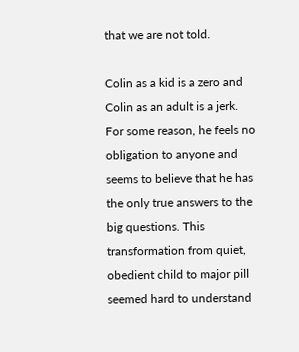that we are not told.

Colin as a kid is a zero and Colin as an adult is a jerk. For some reason, he feels no obligation to anyone and seems to believe that he has the only true answers to the big questions. This transformation from quiet, obedient child to major pill seemed hard to understand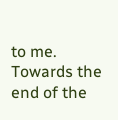to me. Towards the end of the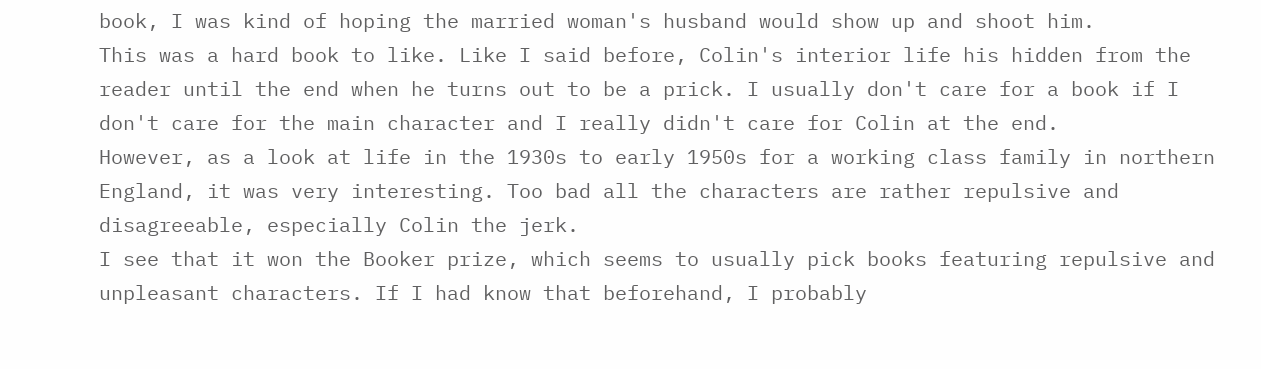book, I was kind of hoping the married woman's husband would show up and shoot him.
This was a hard book to like. Like I said before, Colin's interior life his hidden from the reader until the end when he turns out to be a prick. I usually don't care for a book if I don't care for the main character and I really didn't care for Colin at the end.
However, as a look at life in the 1930s to early 1950s for a working class family in northern England, it was very interesting. Too bad all the characters are rather repulsive and disagreeable, especially Colin the jerk.
I see that it won the Booker prize, which seems to usually pick books featuring repulsive and unpleasant characters. If I had know that beforehand, I probably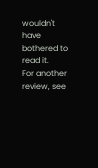wouldn't have bothered to read it.
For another review, see